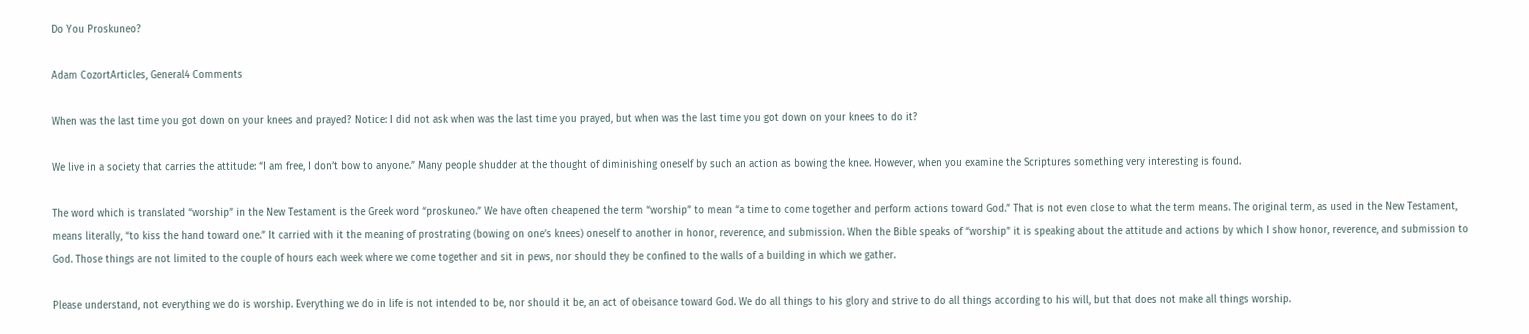Do You Proskuneo?

Adam CozortArticles, General4 Comments

When was the last time you got down on your knees and prayed? Notice: I did not ask when was the last time you prayed, but when was the last time you got down on your knees to do it?

We live in a society that carries the attitude: “I am free, I don’t bow to anyone.” Many people shudder at the thought of diminishing oneself by such an action as bowing the knee. However, when you examine the Scriptures something very interesting is found.

The word which is translated “worship” in the New Testament is the Greek word “proskuneo.” We have often cheapened the term “worship” to mean “a time to come together and perform actions toward God.” That is not even close to what the term means. The original term, as used in the New Testament, means literally, “to kiss the hand toward one.” It carried with it the meaning of prostrating (bowing on one’s knees) oneself to another in honor, reverence, and submission. When the Bible speaks of “worship” it is speaking about the attitude and actions by which I show honor, reverence, and submission to God. Those things are not limited to the couple of hours each week where we come together and sit in pews, nor should they be confined to the walls of a building in which we gather.

Please understand, not everything we do is worship. Everything we do in life is not intended to be, nor should it be, an act of obeisance toward God. We do all things to his glory and strive to do all things according to his will, but that does not make all things worship.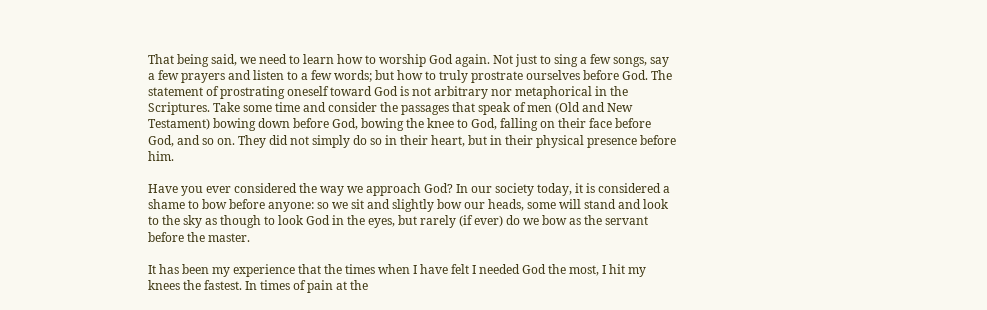That being said, we need to learn how to worship God again. Not just to sing a few songs, say a few prayers and listen to a few words; but how to truly prostrate ourselves before God. The statement of prostrating oneself toward God is not arbitrary nor metaphorical in the Scriptures. Take some time and consider the passages that speak of men (Old and New Testament) bowing down before God, bowing the knee to God, falling on their face before God, and so on. They did not simply do so in their heart, but in their physical presence before him.

Have you ever considered the way we approach God? In our society today, it is considered a shame to bow before anyone: so we sit and slightly bow our heads, some will stand and look to the sky as though to look God in the eyes, but rarely (if ever) do we bow as the servant before the master.

It has been my experience that the times when I have felt I needed God the most, I hit my knees the fastest. In times of pain at the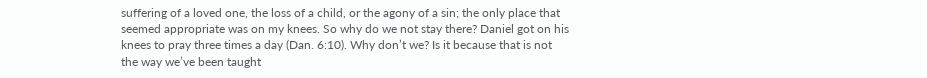suffering of a loved one, the loss of a child, or the agony of a sin; the only place that seemed appropriate was on my knees. So why do we not stay there? Daniel got on his knees to pray three times a day (Dan. 6:10). Why don’t we? Is it because that is not the way we’ve been taught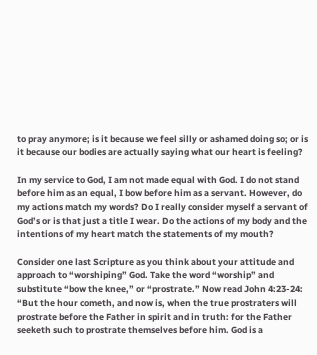to pray anymore; is it because we feel silly or ashamed doing so; or is it because our bodies are actually saying what our heart is feeling?

In my service to God, I am not made equal with God. I do not stand before him as an equal, I bow before him as a servant. However, do my actions match my words? Do I really consider myself a servant of God’s or is that just a title I wear. Do the actions of my body and the intentions of my heart match the statements of my mouth?

Consider one last Scripture as you think about your attitude and approach to “worshiping” God. Take the word “worship” and substitute “bow the knee,” or “prostrate.” Now read John 4:23-24: “But the hour cometh, and now is, when the true prostraters will prostrate before the Father in spirit and in truth: for the Father seeketh such to prostrate themselves before him. God is a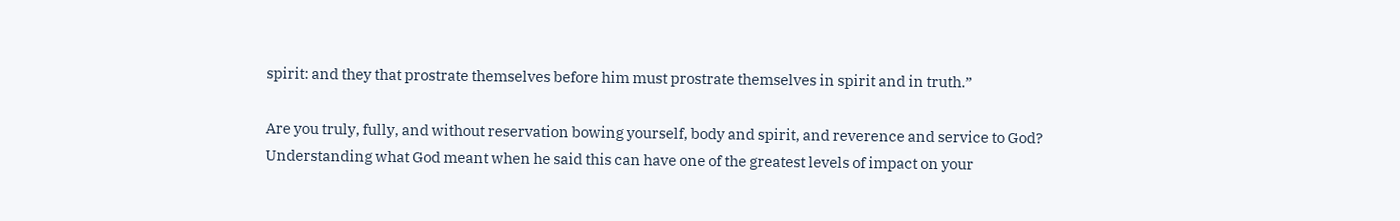spirit: and they that prostrate themselves before him must prostrate themselves in spirit and in truth.”

Are you truly, fully, and without reservation bowing yourself, body and spirit, and reverence and service to God? Understanding what God meant when he said this can have one of the greatest levels of impact on your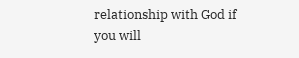relationship with God if you will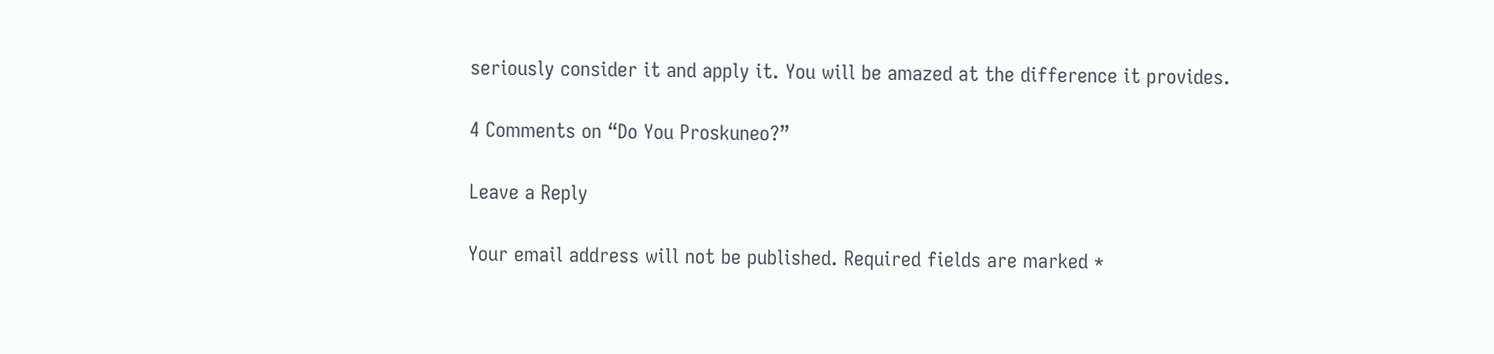seriously consider it and apply it. You will be amazed at the difference it provides.

4 Comments on “Do You Proskuneo?”

Leave a Reply

Your email address will not be published. Required fields are marked *